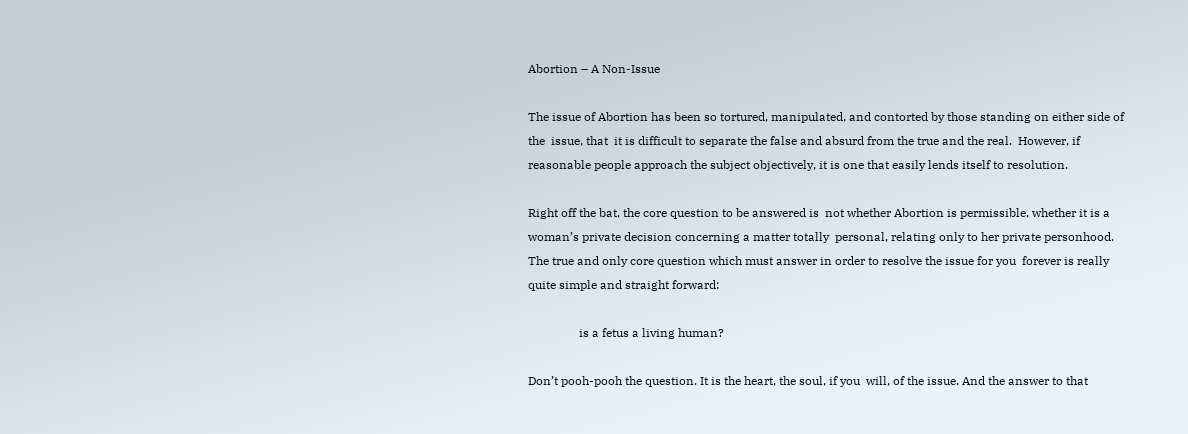Abortion – A Non-Issue

The issue of Abortion has been so tortured, manipulated, and contorted by those standing on either side of the  issue, that  it is difficult to separate the false and absurd from the true and the real.  However, if reasonable people approach the subject objectively, it is one that easily lends itself to resolution.

Right off the bat, the core question to be answered is  not whether Abortion is permissible, whether it is a  woman’s private decision concerning a matter totally  personal, relating only to her private personhood.  The true and only core question which must answer in order to resolve the issue for you  forever is really quite simple and straight forward:

                 is a fetus a living human?

Don’t pooh-pooh the question. It is the heart, the soul, if you  will, of the issue. And the answer to that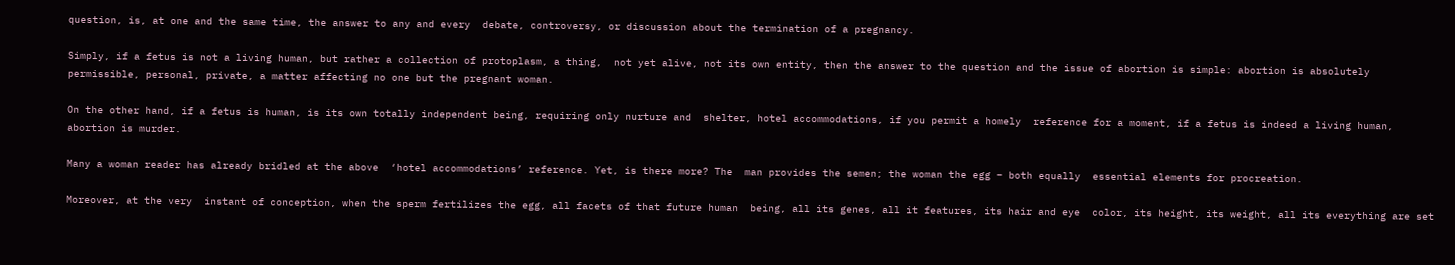question, is, at one and the same time, the answer to any and every  debate, controversy, or discussion about the termination of a pregnancy.

Simply, if a fetus is not a living human, but rather a collection of protoplasm, a thing,  not yet alive, not its own entity, then the answer to the question and the issue of abortion is simple: abortion is absolutely permissible, personal, private, a matter affecting no one but the pregnant woman.

On the other hand, if a fetus is human, is its own totally independent being, requiring only nurture and  shelter, hotel accommodations, if you permit a homely  reference for a moment, if a fetus is indeed a living human,  abortion is murder.

Many a woman reader has already bridled at the above  ‘hotel accommodations’ reference. Yet, is there more? The  man provides the semen; the woman the egg – both equally  essential elements for procreation.

Moreover, at the very  instant of conception, when the sperm fertilizes the egg, all facets of that future human  being, all its genes, all it features, its hair and eye  color, its height, its weight, all its everything are set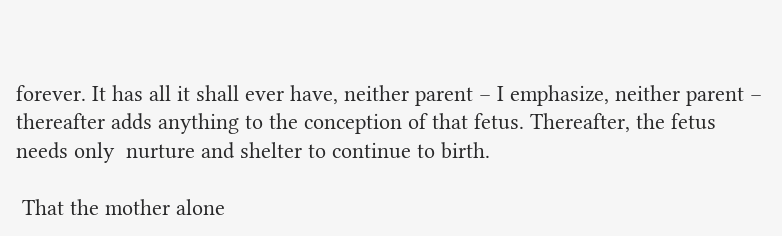forever. It has all it shall ever have, neither parent – I emphasize, neither parent – thereafter adds anything to the conception of that fetus. Thereafter, the fetus needs only  nurture and shelter to continue to birth.

 That the mother alone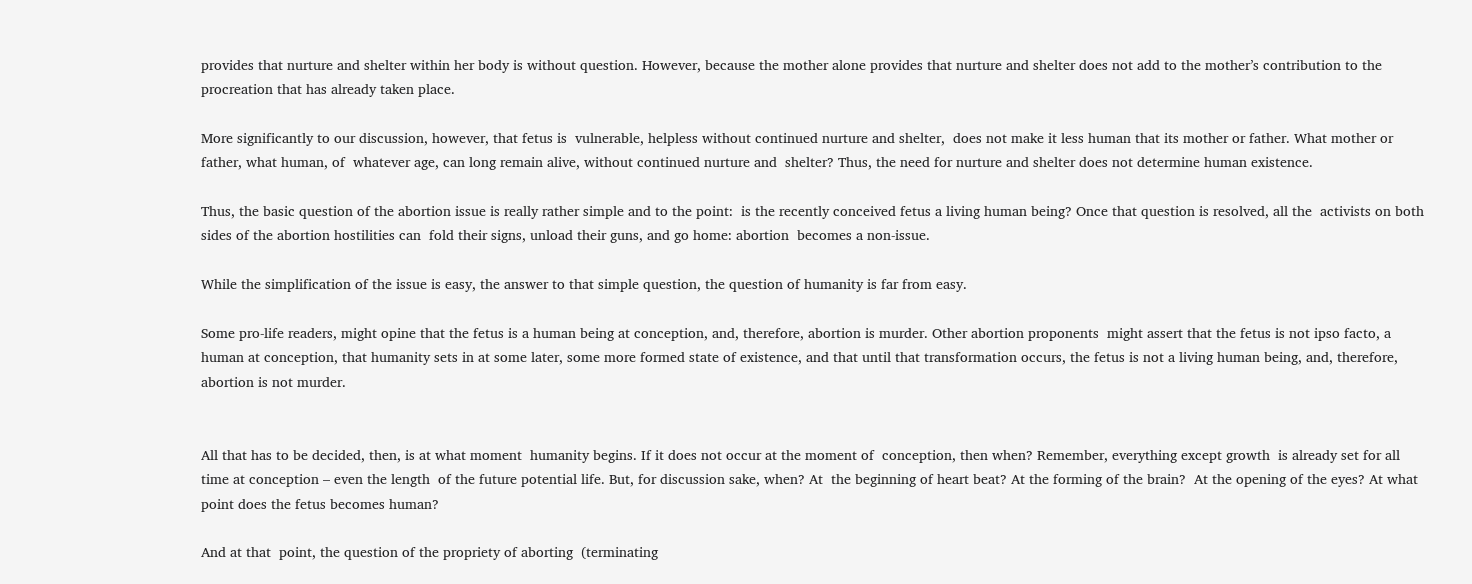provides that nurture and shelter within her body is without question. However, because the mother alone provides that nurture and shelter does not add to the mother’s contribution to the procreation that has already taken place.

More significantly to our discussion, however, that fetus is  vulnerable, helpless without continued nurture and shelter,  does not make it less human that its mother or father. What mother or father, what human, of  whatever age, can long remain alive, without continued nurture and  shelter? Thus, the need for nurture and shelter does not determine human existence.

Thus, the basic question of the abortion issue is really rather simple and to the point:  is the recently conceived fetus a living human being? Once that question is resolved, all the  activists on both sides of the abortion hostilities can  fold their signs, unload their guns, and go home: abortion  becomes a non-issue.

While the simplification of the issue is easy, the answer to that simple question, the question of humanity is far from easy.

Some pro-life readers, might opine that the fetus is a human being at conception, and, therefore, abortion is murder. Other abortion proponents  might assert that the fetus is not ipso facto, a human at conception, that humanity sets in at some later, some more formed state of existence, and that until that transformation occurs, the fetus is not a living human being, and, therefore, abortion is not murder.


All that has to be decided, then, is at what moment  humanity begins. If it does not occur at the moment of  conception, then when? Remember, everything except growth  is already set for all time at conception – even the length  of the future potential life. But, for discussion sake, when? At  the beginning of heart beat? At the forming of the brain?  At the opening of the eyes? At what  point does the fetus becomes human?

And at that  point, the question of the propriety of aborting  (terminating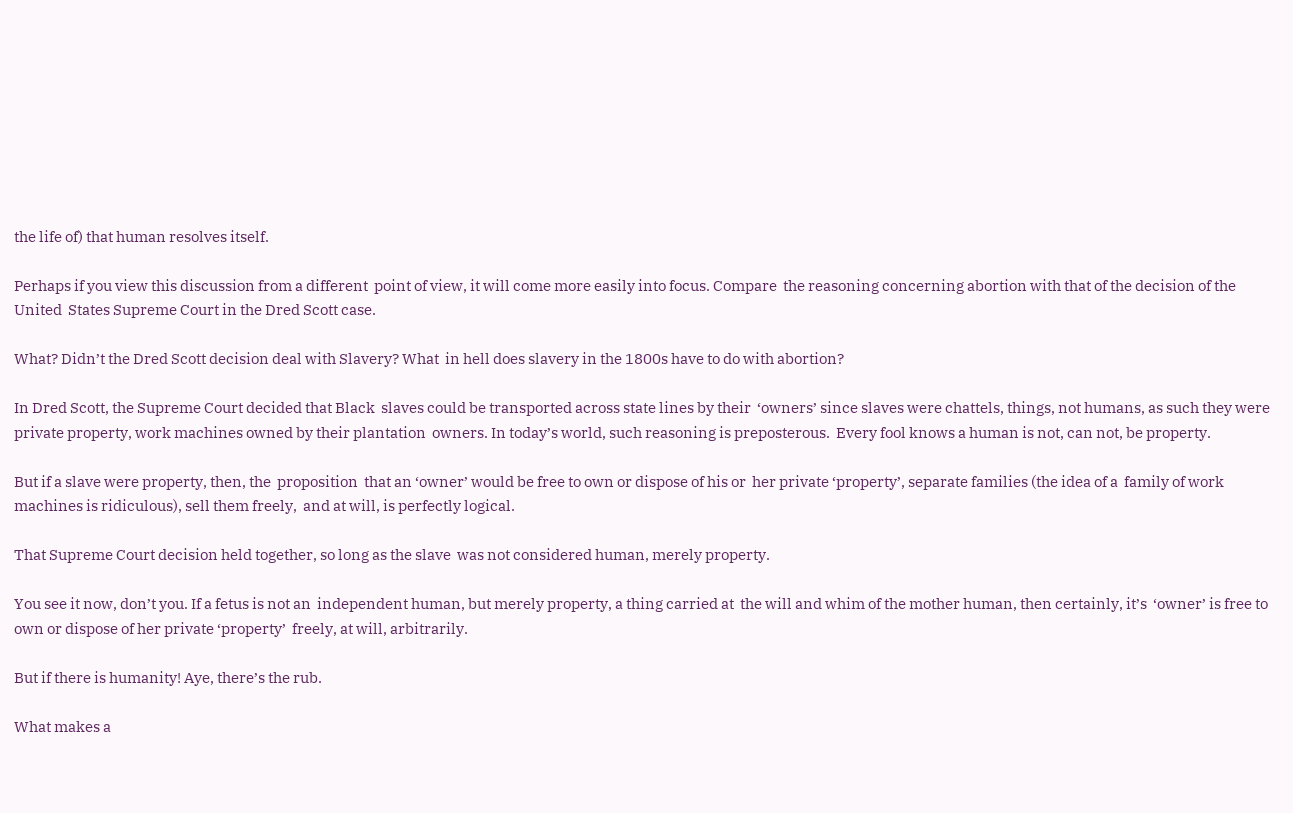the life of) that human resolves itself.

Perhaps if you view this discussion from a different  point of view, it will come more easily into focus. Compare  the reasoning concerning abortion with that of the decision of the United  States Supreme Court in the Dred Scott case.

What? Didn’t the Dred Scott decision deal with Slavery? What  in hell does slavery in the 1800s have to do with abortion?

In Dred Scott, the Supreme Court decided that Black  slaves could be transported across state lines by their  ‘owners’ since slaves were chattels, things, not humans, as such they were private property, work machines owned by their plantation  owners. In today’s world, such reasoning is preposterous.  Every fool knows a human is not, can not, be property.

But if a slave were property, then, the  proposition  that an ‘owner’ would be free to own or dispose of his or  her private ‘property’, separate families (the idea of a  family of work machines is ridiculous), sell them freely,  and at will, is perfectly logical.

That Supreme Court decision held together, so long as the slave  was not considered human, merely property.

You see it now, don’t you. If a fetus is not an  independent human, but merely property, a thing carried at  the will and whim of the mother human, then certainly, it’s  ‘owner’ is free to own or dispose of her private ‘property’  freely, at will, arbitrarily.

But if there is humanity! Aye, there’s the rub.

What makes a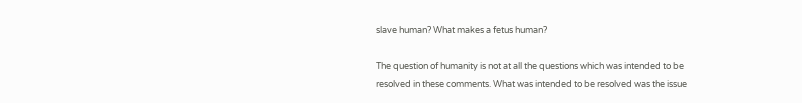slave human? What makes a fetus human?

The question of humanity is not at all the questions which was intended to be resolved in these comments. What was intended to be resolved was the issue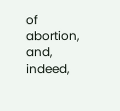of abortion, and, indeed,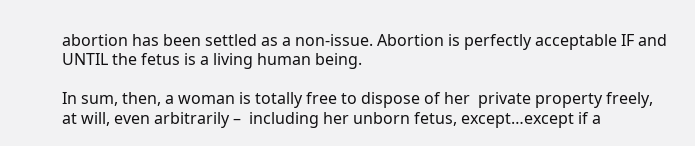abortion has been settled as a non-issue. Abortion is perfectly acceptable IF and UNTIL the fetus is a living human being.

In sum, then, a woman is totally free to dispose of her  private property freely, at will, even arbitrarily –  including her unborn fetus, except…except if a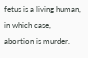fetus is a living human, in which case, abortion is murder.